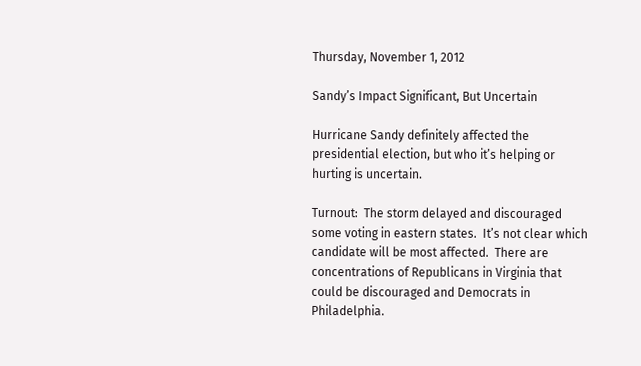Thursday, November 1, 2012

Sandy’s Impact Significant, But Uncertain

Hurricane Sandy definitely affected the presidential election, but who it’s helping or hurting is uncertain.

Turnout:  The storm delayed and discouraged some voting in eastern states.  It’s not clear which candidate will be most affected.  There are concentrations of Republicans in Virginia that could be discouraged and Democrats in Philadelphia.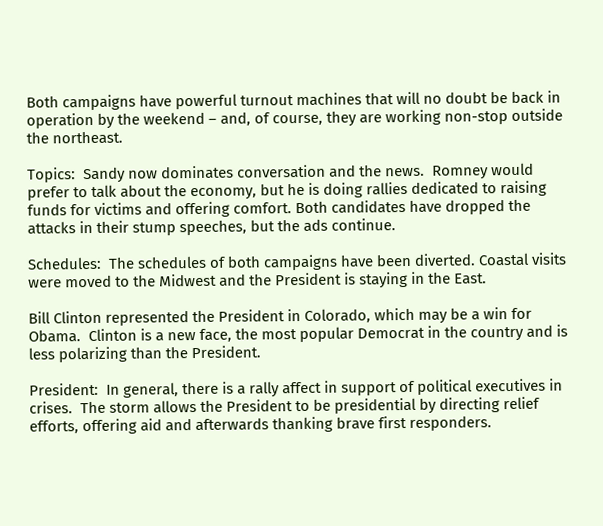Both campaigns have powerful turnout machines that will no doubt be back in operation by the weekend – and, of course, they are working non-stop outside the northeast.

Topics:  Sandy now dominates conversation and the news.  Romney would prefer to talk about the economy, but he is doing rallies dedicated to raising funds for victims and offering comfort. Both candidates have dropped the attacks in their stump speeches, but the ads continue.

Schedules:  The schedules of both campaigns have been diverted. Coastal visits were moved to the Midwest and the President is staying in the East.

Bill Clinton represented the President in Colorado, which may be a win for Obama.  Clinton is a new face, the most popular Democrat in the country and is less polarizing than the President.

President:  In general, there is a rally affect in support of political executives in crises.  The storm allows the President to be presidential by directing relief efforts, offering aid and afterwards thanking brave first responders.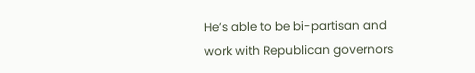He’s able to be bi-partisan and work with Republican governors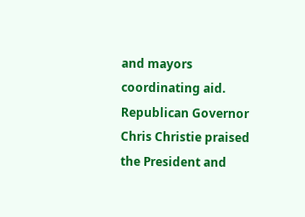and mayors coordinating aid.  Republican Governor Chris Christie praised the President and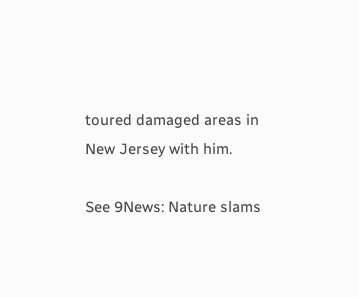toured damaged areas in New Jersey with him.

See 9News: Nature slams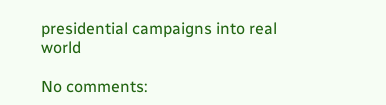presidential campaigns into real world

No comments: